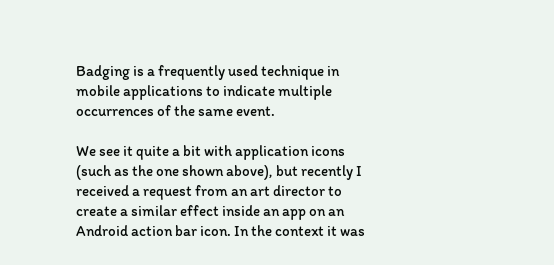Badging is a frequently used technique in mobile applications to indicate multiple occurrences of the same event.

We see it quite a bit with application icons (such as the one shown above), but recently I received a request from an art director to create a similar effect inside an app on an Android action bar icon. In the context it was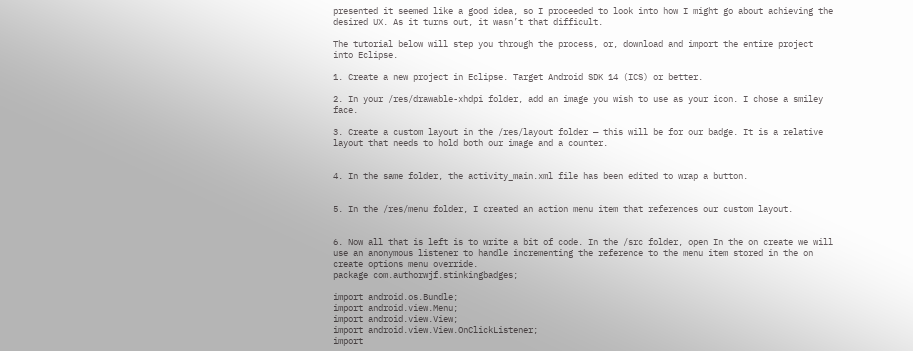presented it seemed like a good idea, so I proceeded to look into how I might go about achieving the desired UX. As it turns out, it wasn’t that difficult.

The tutorial below will step you through the process, or, download and import the entire project into Eclipse.

1. Create a new project in Eclipse. Target Android SDK 14 (ICS) or better.

2. In your /res/drawable-xhdpi folder, add an image you wish to use as your icon. I chose a smiley face.

3. Create a custom layout in the /res/layout folder — this will be for our badge. It is a relative layout that needs to hold both our image and a counter.


4. In the same folder, the activity_main.xml file has been edited to wrap a button.


5. In the /res/menu folder, I created an action menu item that references our custom layout.


6. Now all that is left is to write a bit of code. In the /src folder, open In the on create we will use an anonymous listener to handle incrementing the reference to the menu item stored in the on create options menu override.
package com.authorwjf.stinkingbadges;

import android.os.Bundle;
import android.view.Menu;
import android.view.View;
import android.view.View.OnClickListener;
import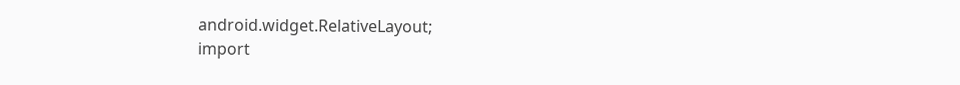android.widget.RelativeLayout;
import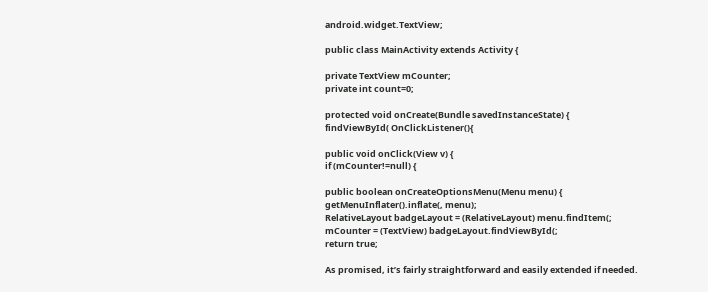android.widget.TextView;

public class MainActivity extends Activity {

private TextView mCounter;
private int count=0;

protected void onCreate(Bundle savedInstanceState) {
findViewById( OnClickListener(){

public void onClick(View v) {
if (mCounter!=null) {

public boolean onCreateOptionsMenu(Menu menu) {
getMenuInflater().inflate(, menu);
RelativeLayout badgeLayout = (RelativeLayout) menu.findItem(;
mCounter = (TextView) badgeLayout.findViewById(;
return true;

As promised, it’s fairly straightforward and easily extended if needed.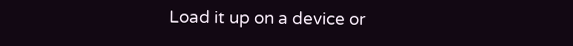Load it up on a device or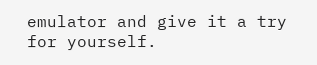emulator and give it a try for yourself.